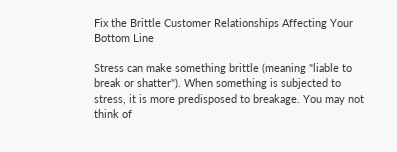Fix the Brittle Customer Relationships Affecting Your Bottom Line

Stress can make something brittle (meaning "liable to break or shatter"). When something is subjected to stress, it is more predisposed to breakage. You may not think of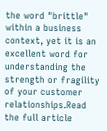the word "brittle" within a business context, yet it is an excellent word for understanding the strength or fragility of your customer relationships.Read the full article